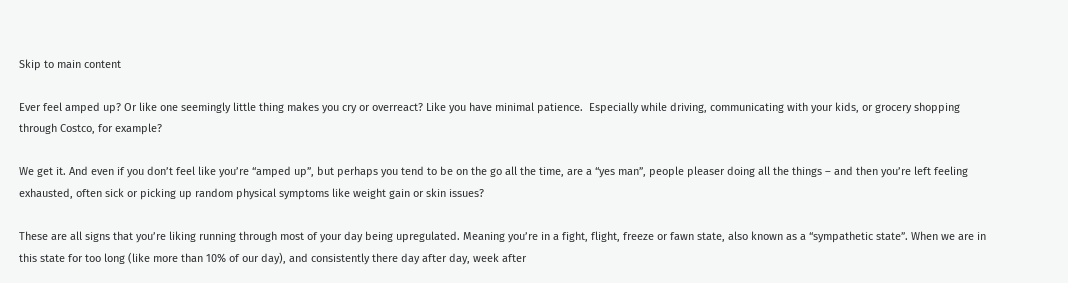Skip to main content

Ever feel amped up? Or like one seemingly little thing makes you cry or overreact? Like you have minimal patience.  Especially while driving, communicating with your kids, or grocery shopping through Costco, for example?

We get it. And even if you don’t feel like you’re “amped up”, but perhaps you tend to be on the go all the time, are a “yes man”, people pleaser doing all the things – and then you’re left feeling exhausted, often sick or picking up random physical symptoms like weight gain or skin issues?

These are all signs that you’re liking running through most of your day being upregulated. Meaning you’re in a fight, flight, freeze or fawn state, also known as a “sympathetic state”. When we are in this state for too long (like more than 10% of our day), and consistently there day after day, week after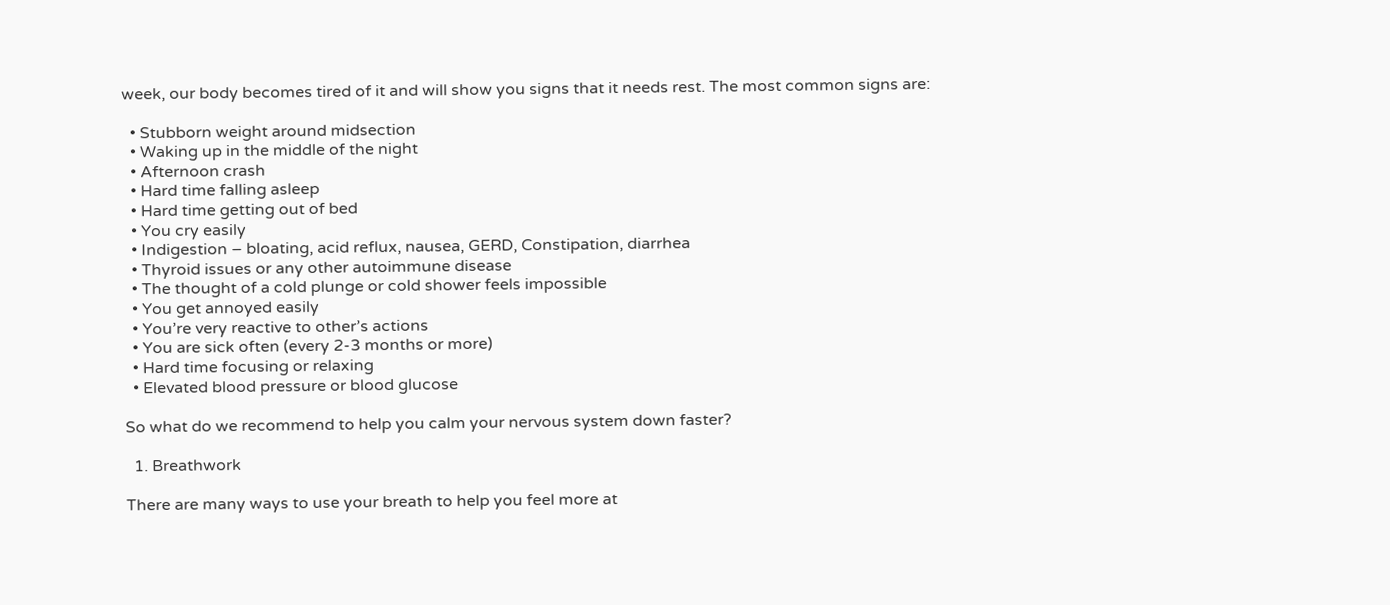week, our body becomes tired of it and will show you signs that it needs rest. The most common signs are:

  • Stubborn weight around midsection
  • Waking up in the middle of the night
  • Afternoon crash
  • Hard time falling asleep
  • Hard time getting out of bed
  • You cry easily
  • Indigestion – bloating, acid reflux, nausea, GERD, Constipation, diarrhea
  • Thyroid issues or any other autoimmune disease
  • The thought of a cold plunge or cold shower feels impossible
  • You get annoyed easily
  • You’re very reactive to other’s actions
  • You are sick often (every 2-3 months or more)
  • Hard time focusing or relaxing
  • Elevated blood pressure or blood glucose

So what do we recommend to help you calm your nervous system down faster?

  1. Breathwork

There are many ways to use your breath to help you feel more at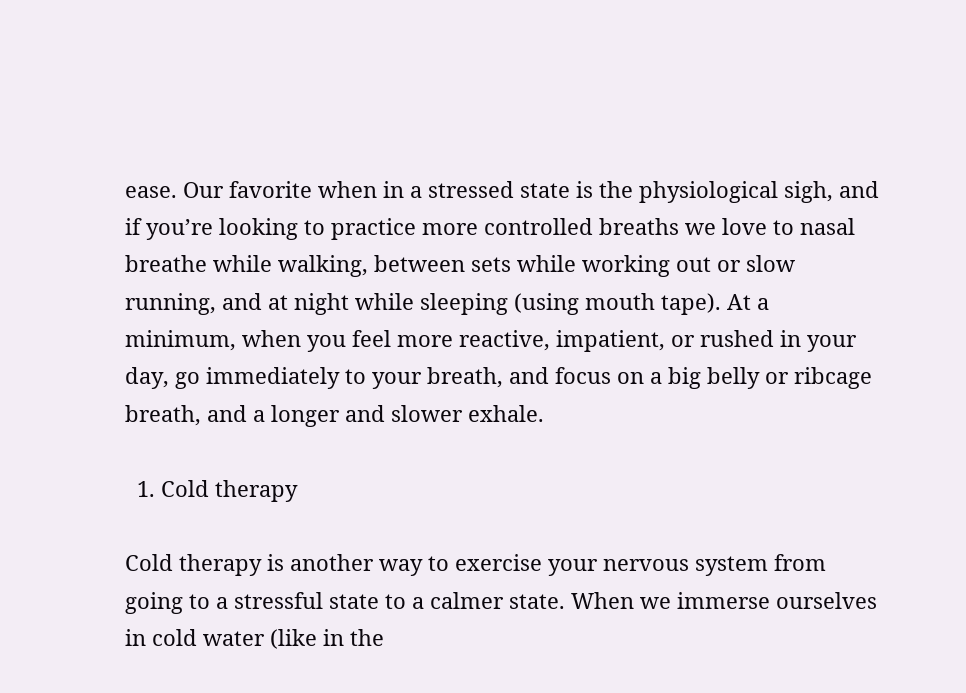ease. Our favorite when in a stressed state is the physiological sigh, and if you’re looking to practice more controlled breaths we love to nasal breathe while walking, between sets while working out or slow running, and at night while sleeping (using mouth tape). At a minimum, when you feel more reactive, impatient, or rushed in your day, go immediately to your breath, and focus on a big belly or ribcage breath, and a longer and slower exhale.

  1. Cold therapy

Cold therapy is another way to exercise your nervous system from going to a stressful state to a calmer state. When we immerse ourselves in cold water (like in the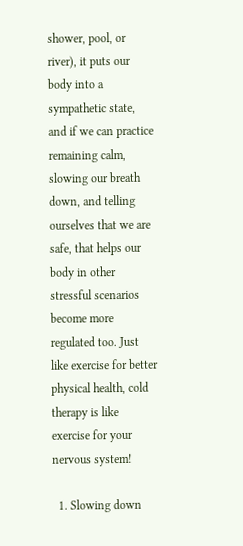shower, pool, or river), it puts our body into a sympathetic state, and if we can practice remaining calm, slowing our breath down, and telling ourselves that we are safe, that helps our body in other stressful scenarios become more regulated too. Just like exercise for better physical health, cold therapy is like exercise for your nervous system!

  1. Slowing down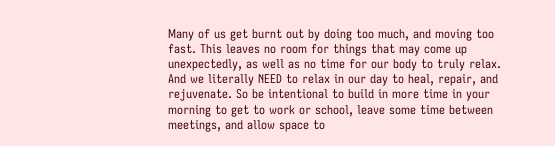Many of us get burnt out by doing too much, and moving too fast. This leaves no room for things that may come up unexpectedly, as well as no time for our body to truly relax. And we literally NEED to relax in our day to heal, repair, and rejuvenate. So be intentional to build in more time in your morning to get to work or school, leave some time between meetings, and allow space to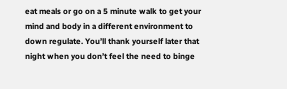eat meals or go on a 5 minute walk to get your mind and body in a different environment to down regulate. You’ll thank yourself later that night when you don’t feel the need to binge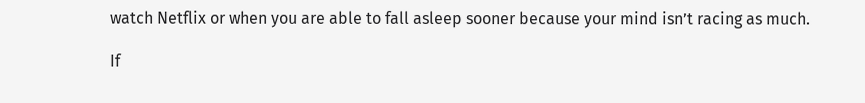watch Netflix or when you are able to fall asleep sooner because your mind isn’t racing as much.

If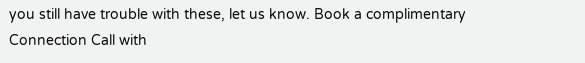you still have trouble with these, let us know. Book a complimentary Connection Call with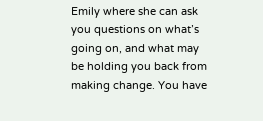Emily where she can ask you questions on what’s going on, and what may be holding you back from making change. You have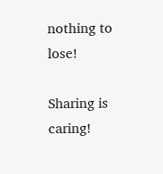nothing to lose!

Sharing is caring!